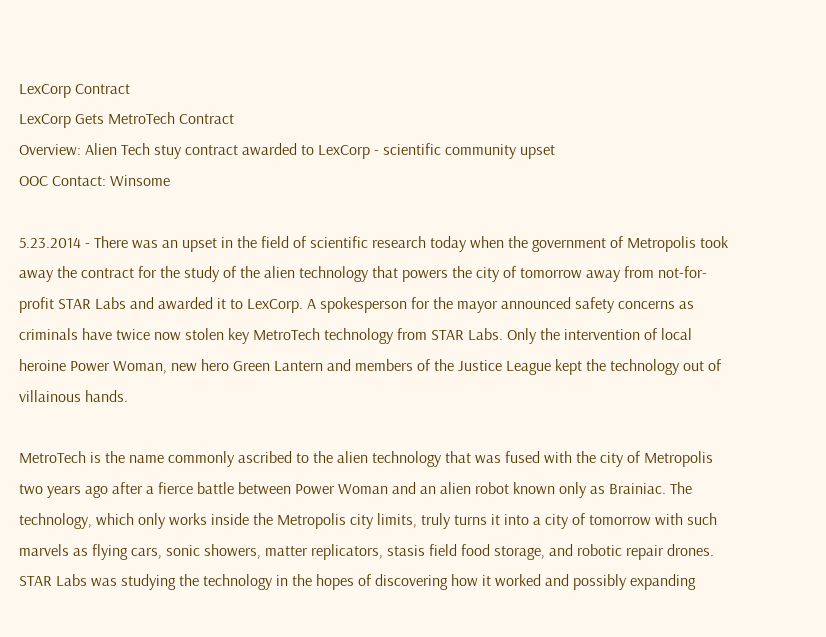LexCorp Contract
LexCorp Gets MetroTech Contract
Overview: Alien Tech stuy contract awarded to LexCorp - scientific community upset
OOC Contact: Winsome

5.23.2014 - There was an upset in the field of scientific research today when the government of Metropolis took away the contract for the study of the alien technology that powers the city of tomorrow away from not-for-profit STAR Labs and awarded it to LexCorp. A spokesperson for the mayor announced safety concerns as criminals have twice now stolen key MetroTech technology from STAR Labs. Only the intervention of local heroine Power Woman, new hero Green Lantern and members of the Justice League kept the technology out of villainous hands.

MetroTech is the name commonly ascribed to the alien technology that was fused with the city of Metropolis two years ago after a fierce battle between Power Woman and an alien robot known only as Brainiac. The technology, which only works inside the Metropolis city limits, truly turns it into a city of tomorrow with such marvels as flying cars, sonic showers, matter replicators, stasis field food storage, and robotic repair drones. STAR Labs was studying the technology in the hopes of discovering how it worked and possibly expanding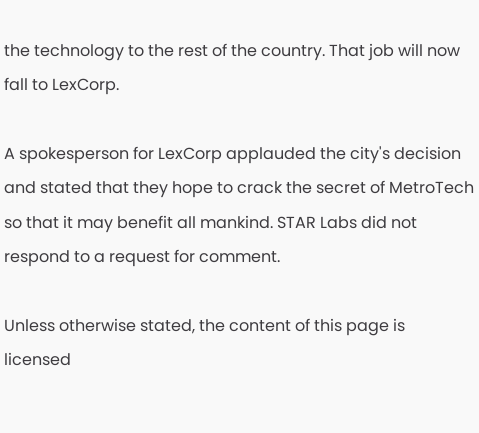the technology to the rest of the country. That job will now fall to LexCorp.

A spokesperson for LexCorp applauded the city's decision and stated that they hope to crack the secret of MetroTech so that it may benefit all mankind. STAR Labs did not respond to a request for comment.

Unless otherwise stated, the content of this page is licensed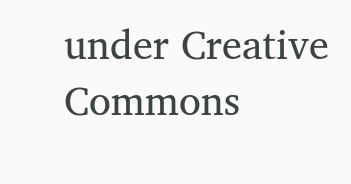under Creative Commons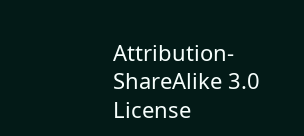Attribution-ShareAlike 3.0 License